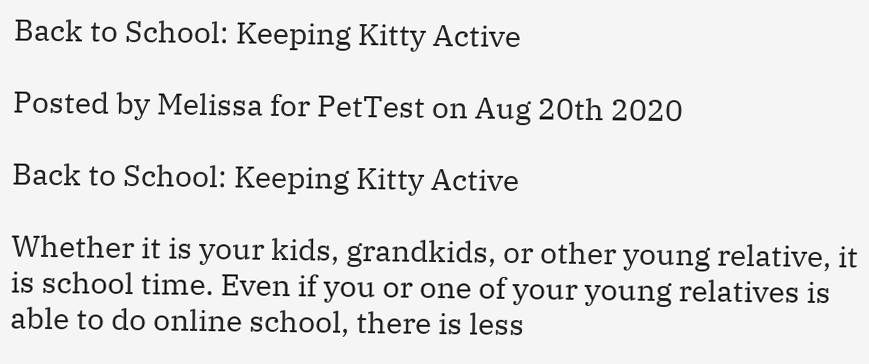Back to School: Keeping Kitty Active

Posted by Melissa for PetTest on Aug 20th 2020

Back to School: Keeping Kitty Active

Whether it is your kids, grandkids, or other young relative, it is school time. Even if you or one of your young relatives is able to do online school, there is less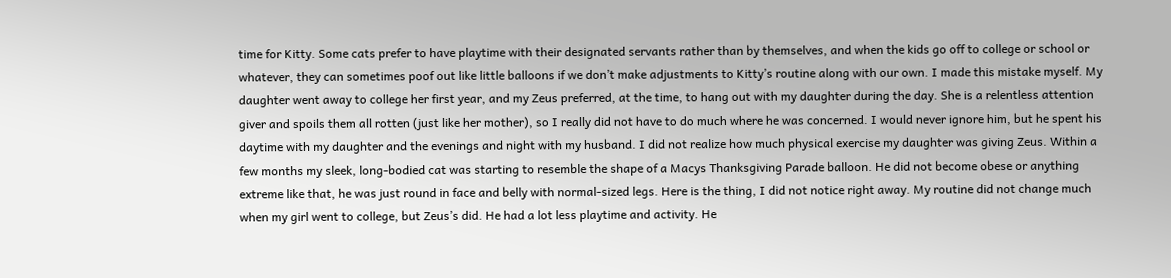time for Kitty. Some cats prefer to have playtime with their designated servants rather than by themselves, and when the kids go off to college or school or whatever, they can sometimes poof out like little balloons if we don’t make adjustments to Kitty’s routine along with our own. I made this mistake myself. My daughter went away to college her first year, and my Zeus preferred, at the time, to hang out with my daughter during the day. She is a relentless attention giver and spoils them all rotten (just like her mother), so I really did not have to do much where he was concerned. I would never ignore him, but he spent his daytime with my daughter and the evenings and night with my husband. I did not realize how much physical exercise my daughter was giving Zeus. Within a few months my sleek, long-bodied cat was starting to resemble the shape of a Macys Thanksgiving Parade balloon. He did not become obese or anything extreme like that, he was just round in face and belly with normal-sized legs. Here is the thing, I did not notice right away. My routine did not change much when my girl went to college, but Zeus’s did. He had a lot less playtime and activity. He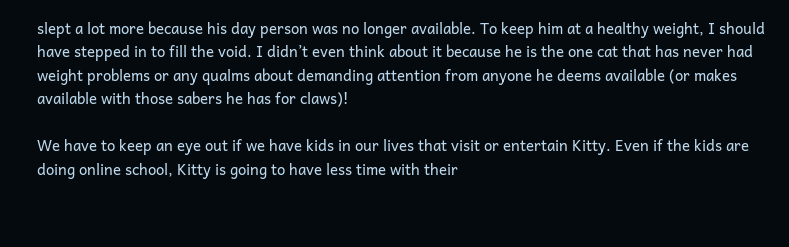slept a lot more because his day person was no longer available. To keep him at a healthy weight, I should have stepped in to fill the void. I didn’t even think about it because he is the one cat that has never had weight problems or any qualms about demanding attention from anyone he deems available (or makes available with those sabers he has for claws)!

We have to keep an eye out if we have kids in our lives that visit or entertain Kitty. Even if the kids are doing online school, Kitty is going to have less time with their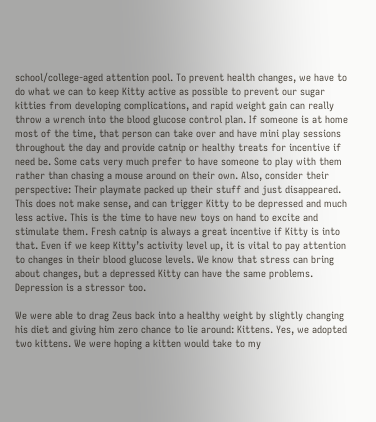school/college-aged attention pool. To prevent health changes, we have to do what we can to keep Kitty active as possible to prevent our sugar kitties from developing complications, and rapid weight gain can really throw a wrench into the blood glucose control plan. If someone is at home most of the time, that person can take over and have mini play sessions throughout the day and provide catnip or healthy treats for incentive if need be. Some cats very much prefer to have someone to play with them rather than chasing a mouse around on their own. Also, consider their perspective: Their playmate packed up their stuff and just disappeared. This does not make sense, and can trigger Kitty to be depressed and much less active. This is the time to have new toys on hand to excite and stimulate them. Fresh catnip is always a great incentive if Kitty is into that. Even if we keep Kitty’s activity level up, it is vital to pay attention to changes in their blood glucose levels. We know that stress can bring about changes, but a depressed Kitty can have the same problems. Depression is a stressor too.

We were able to drag Zeus back into a healthy weight by slightly changing his diet and giving him zero chance to lie around: Kittens. Yes, we adopted two kittens. We were hoping a kitten would take to my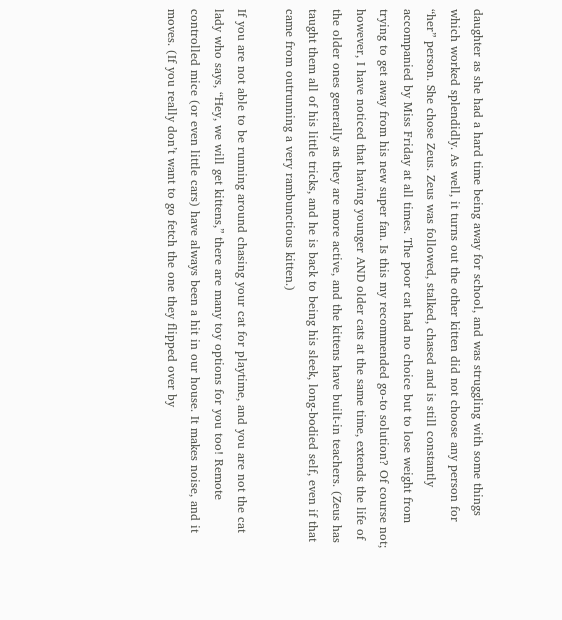daughter as she had a hard time being away for school, and was struggling with some things which worked splendidly. As well, it turns out the other kitten did not choose any person for “her” person. She chose Zeus. Zeus was followed, stalked, chased and is still constantly accompanied by Miss Friday at all times. The poor cat had no choice but to lose weight from trying to get away from his new super fan. Is this my recommended go-to solution? Of course not; however, I have noticed that having younger AND older cats at the same time, extends the life of the older ones generally as they are more active, and the kittens have built-in teachers. (Zeus has taught them all of his little tricks, and he is back to being his sleek, long-bodied self, even if that came from outrunning a very rambunctious kitten.)

If you are not able to be running around chasing your cat for playtime, and you are not the cat lady who says, “Hey, we will get kittens,” there are many toy options for you too! Remote controlled mice (or even little cars) have always been a hit in our house. It makes noise, and it moves. (If you really don’t want to go fetch the one they flipped over by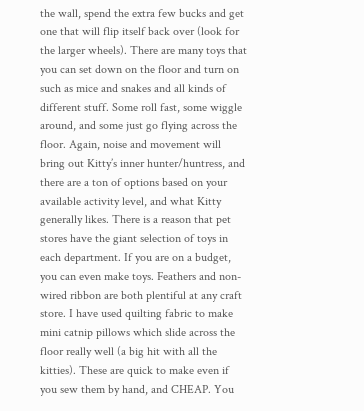the wall, spend the extra few bucks and get one that will flip itself back over (look for the larger wheels). There are many toys that you can set down on the floor and turn on such as mice and snakes and all kinds of different stuff. Some roll fast, some wiggle around, and some just go flying across the floor. Again, noise and movement will bring out Kitty’s inner hunter/huntress, and there are a ton of options based on your available activity level, and what Kitty generally likes. There is a reason that pet stores have the giant selection of toys in each department. If you are on a budget, you can even make toys. Feathers and non-wired ribbon are both plentiful at any craft store. I have used quilting fabric to make mini catnip pillows which slide across the floor really well (a big hit with all the kitties). These are quick to make even if you sew them by hand, and CHEAP. You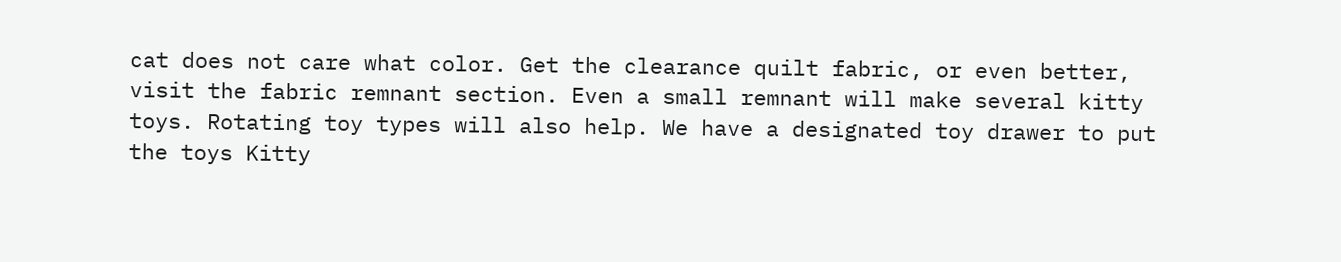cat does not care what color. Get the clearance quilt fabric, or even better, visit the fabric remnant section. Even a small remnant will make several kitty toys. Rotating toy types will also help. We have a designated toy drawer to put the toys Kitty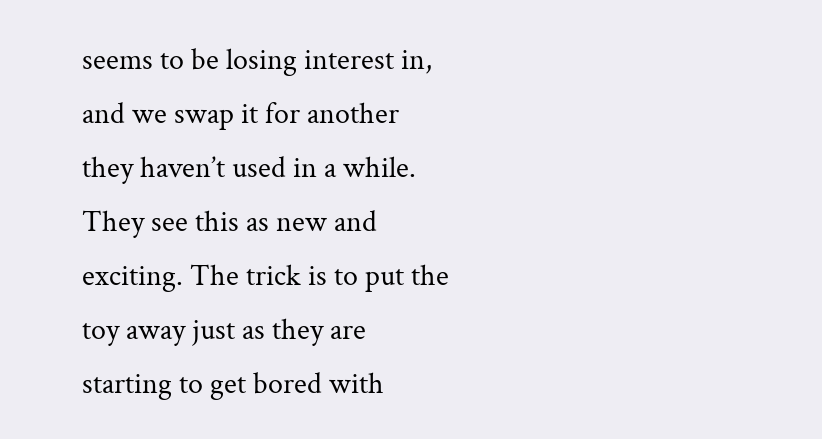seems to be losing interest in, and we swap it for another they haven’t used in a while. They see this as new and exciting. The trick is to put the toy away just as they are starting to get bored with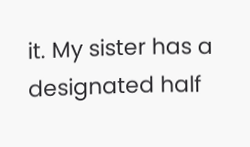it. My sister has a designated half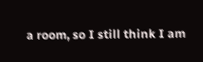a room, so I still think I am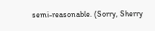semi-reasonable. (Sorry, Sherry